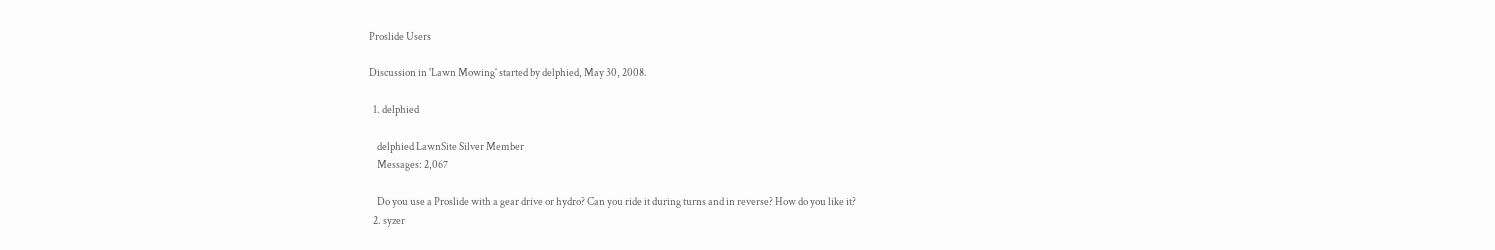Proslide Users

Discussion in 'Lawn Mowing' started by delphied, May 30, 2008.

  1. delphied

    delphied LawnSite Silver Member
    Messages: 2,067

    Do you use a Proslide with a gear drive or hydro? Can you ride it during turns and in reverse? How do you like it?
  2. syzer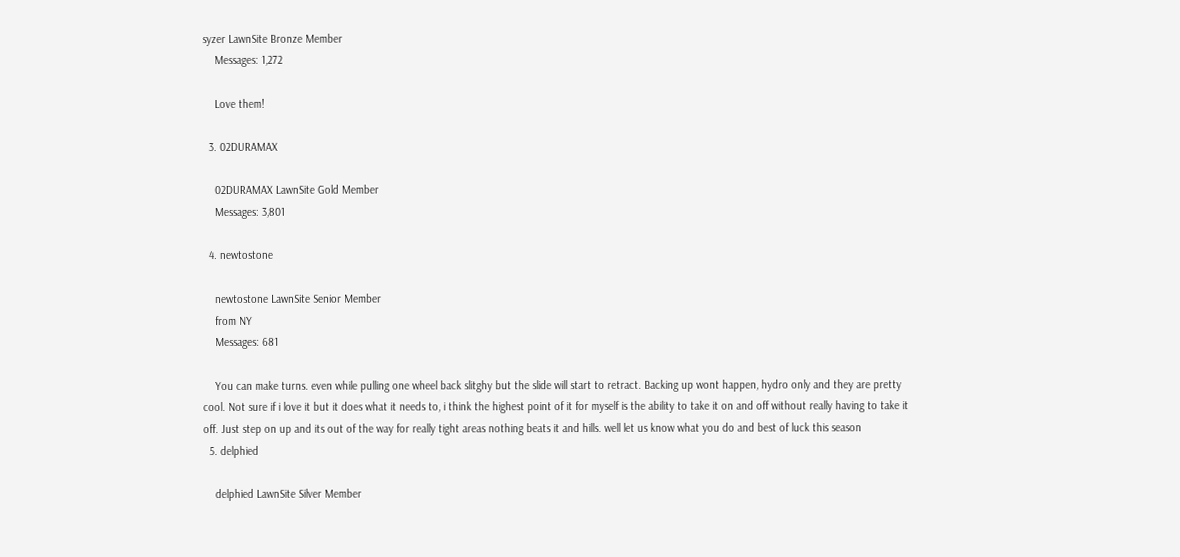syzer LawnSite Bronze Member
    Messages: 1,272

    Love them!

  3. 02DURAMAX

    02DURAMAX LawnSite Gold Member
    Messages: 3,801

  4. newtostone

    newtostone LawnSite Senior Member
    from NY
    Messages: 681

    You can make turns. even while pulling one wheel back slitghy but the slide will start to retract. Backing up wont happen, hydro only and they are pretty cool. Not sure if i love it but it does what it needs to, i think the highest point of it for myself is the ability to take it on and off without really having to take it off. Just step on up and its out of the way for really tight areas nothing beats it and hills. well let us know what you do and best of luck this season
  5. delphied

    delphied LawnSite Silver Member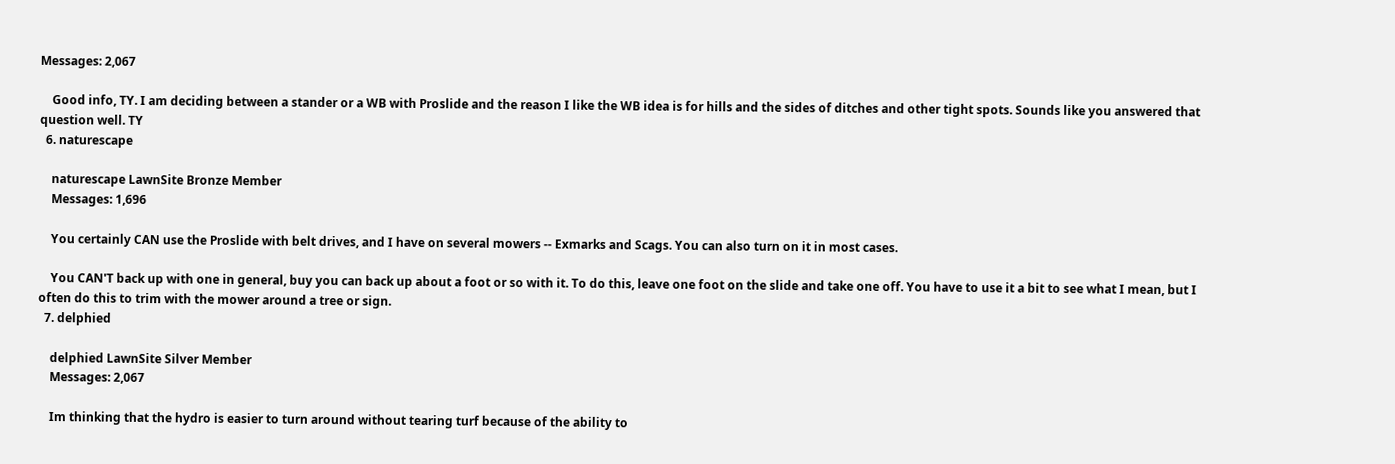Messages: 2,067

    Good info, TY. I am deciding between a stander or a WB with Proslide and the reason I like the WB idea is for hills and the sides of ditches and other tight spots. Sounds like you answered that question well. TY
  6. naturescape

    naturescape LawnSite Bronze Member
    Messages: 1,696

    You certainly CAN use the Proslide with belt drives, and I have on several mowers -- Exmarks and Scags. You can also turn on it in most cases.

    You CAN'T back up with one in general, buy you can back up about a foot or so with it. To do this, leave one foot on the slide and take one off. You have to use it a bit to see what I mean, but I often do this to trim with the mower around a tree or sign.
  7. delphied

    delphied LawnSite Silver Member
    Messages: 2,067

    Im thinking that the hydro is easier to turn around without tearing turf because of the ability to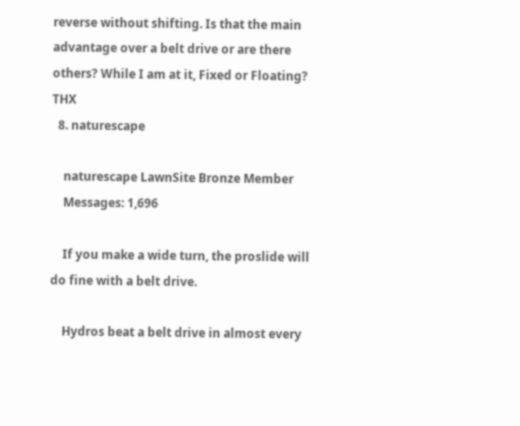reverse without shifting. Is that the main advantage over a belt drive or are there others? While I am at it, Fixed or Floating? THX
  8. naturescape

    naturescape LawnSite Bronze Member
    Messages: 1,696

    If you make a wide turn, the proslide will do fine with a belt drive.

    Hydros beat a belt drive in almost every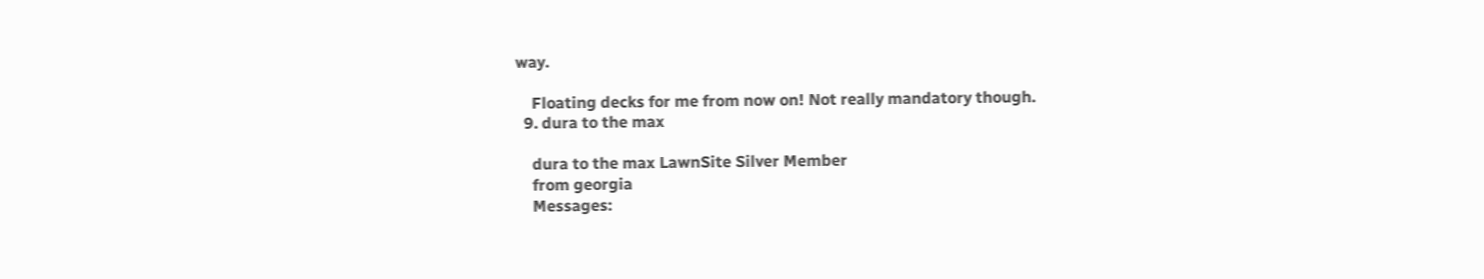way.

    Floating decks for me from now on! Not really mandatory though.
  9. dura to the max

    dura to the max LawnSite Silver Member
    from georgia
    Messages: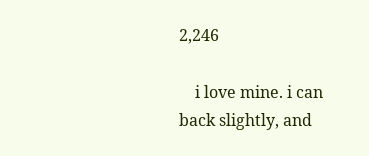2,246

    i love mine. i can back slightly, and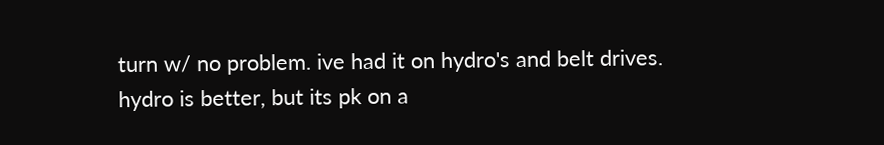turn w/ no problem. ive had it on hydro's and belt drives. hydro is better, but its pk on a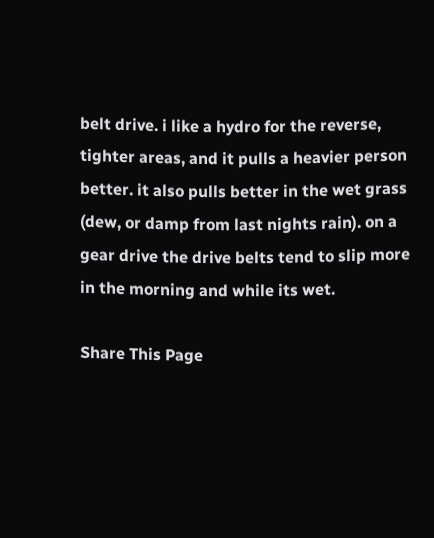belt drive. i like a hydro for the reverse, tighter areas, and it pulls a heavier person better. it also pulls better in the wet grass (dew, or damp from last nights rain). on a gear drive the drive belts tend to slip more in the morning and while its wet.

Share This Page